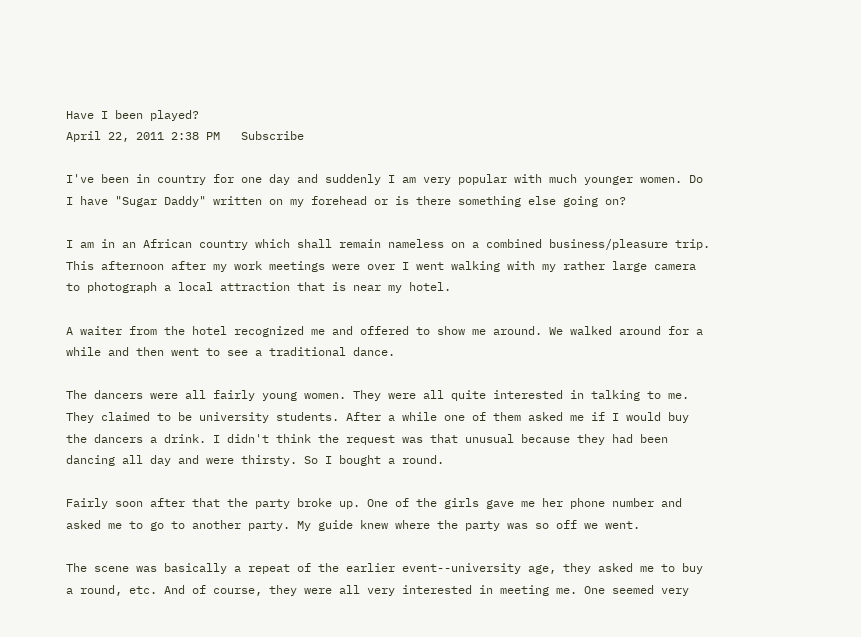Have I been played?
April 22, 2011 2:38 PM   Subscribe

I've been in country for one day and suddenly I am very popular with much younger women. Do I have "Sugar Daddy" written on my forehead or is there something else going on?

I am in an African country which shall remain nameless on a combined business/pleasure trip. This afternoon after my work meetings were over I went walking with my rather large camera to photograph a local attraction that is near my hotel.

A waiter from the hotel recognized me and offered to show me around. We walked around for a while and then went to see a traditional dance.

The dancers were all fairly young women. They were all quite interested in talking to me. They claimed to be university students. After a while one of them asked me if I would buy the dancers a drink. I didn't think the request was that unusual because they had been dancing all day and were thirsty. So I bought a round.

Fairly soon after that the party broke up. One of the girls gave me her phone number and asked me to go to another party. My guide knew where the party was so off we went.

The scene was basically a repeat of the earlier event--university age, they asked me to buy a round, etc. And of course, they were all very interested in meeting me. One seemed very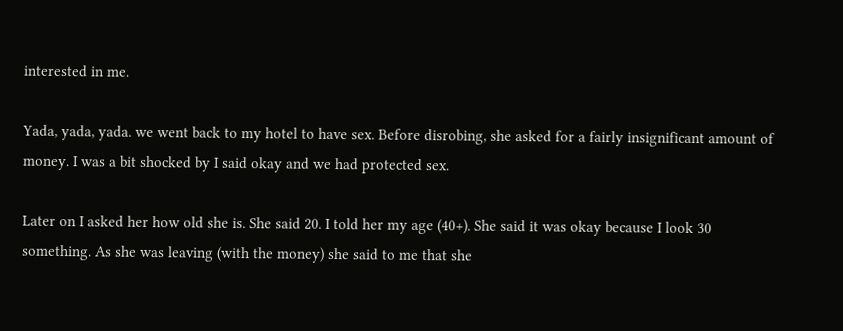interested in me.

Yada, yada, yada. we went back to my hotel to have sex. Before disrobing, she asked for a fairly insignificant amount of money. I was a bit shocked by I said okay and we had protected sex.

Later on I asked her how old she is. She said 20. I told her my age (40+). She said it was okay because I look 30 something. As she was leaving (with the money) she said to me that she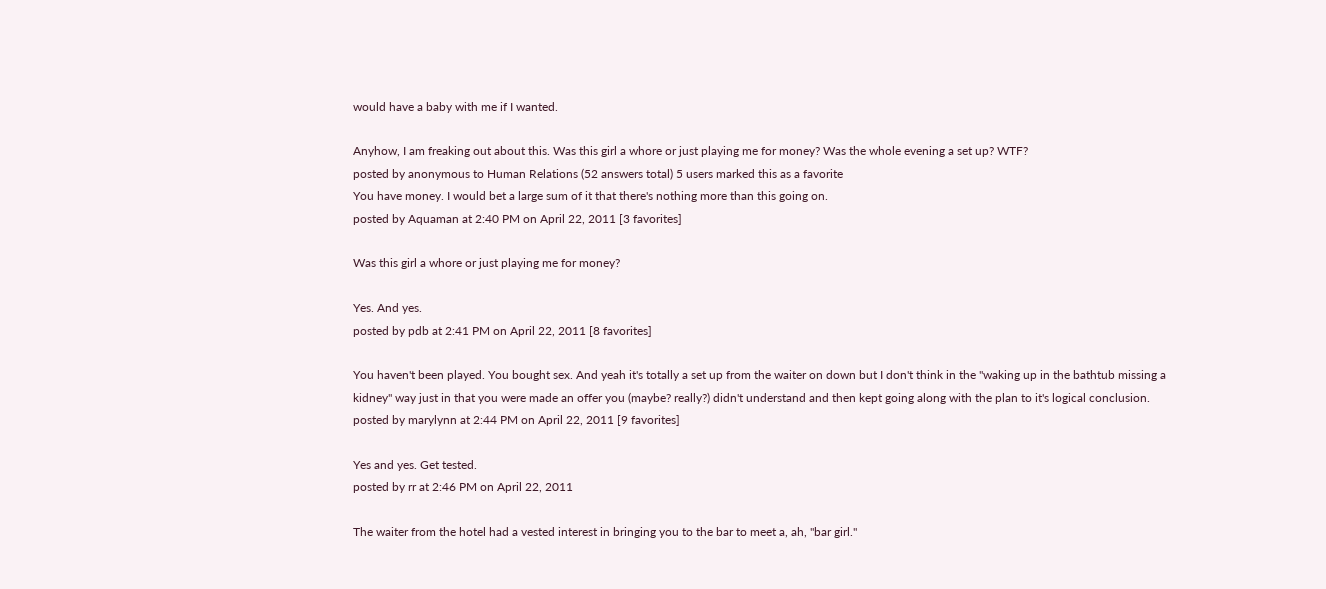would have a baby with me if I wanted.

Anyhow, I am freaking out about this. Was this girl a whore or just playing me for money? Was the whole evening a set up? WTF?
posted by anonymous to Human Relations (52 answers total) 5 users marked this as a favorite
You have money. I would bet a large sum of it that there's nothing more than this going on.
posted by Aquaman at 2:40 PM on April 22, 2011 [3 favorites]

Was this girl a whore or just playing me for money?

Yes. And yes.
posted by pdb at 2:41 PM on April 22, 2011 [8 favorites]

You haven't been played. You bought sex. And yeah it's totally a set up from the waiter on down but I don't think in the "waking up in the bathtub missing a kidney" way just in that you were made an offer you (maybe? really?) didn't understand and then kept going along with the plan to it's logical conclusion.
posted by marylynn at 2:44 PM on April 22, 2011 [9 favorites]

Yes and yes. Get tested.
posted by rr at 2:46 PM on April 22, 2011

The waiter from the hotel had a vested interest in bringing you to the bar to meet a, ah, "bar girl."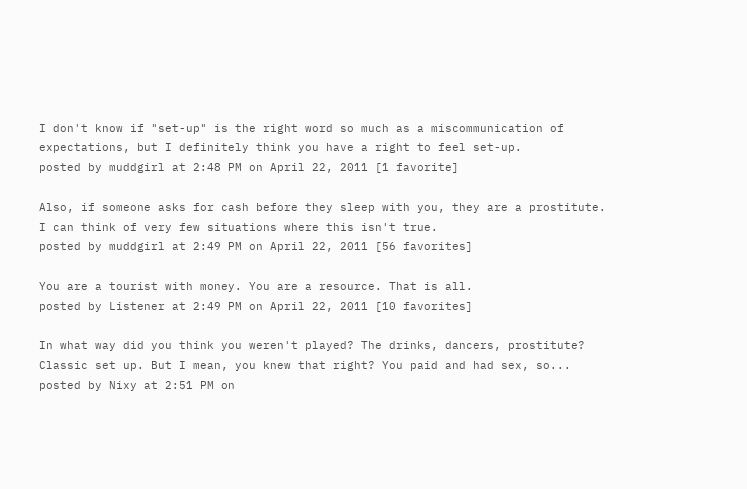I don't know if "set-up" is the right word so much as a miscommunication of expectations, but I definitely think you have a right to feel set-up.
posted by muddgirl at 2:48 PM on April 22, 2011 [1 favorite]

Also, if someone asks for cash before they sleep with you, they are a prostitute. I can think of very few situations where this isn't true.
posted by muddgirl at 2:49 PM on April 22, 2011 [56 favorites]

You are a tourist with money. You are a resource. That is all.
posted by Listener at 2:49 PM on April 22, 2011 [10 favorites]

In what way did you think you weren't played? The drinks, dancers, prostitute? Classic set up. But I mean, you knew that right? You paid and had sex, so...
posted by Nixy at 2:51 PM on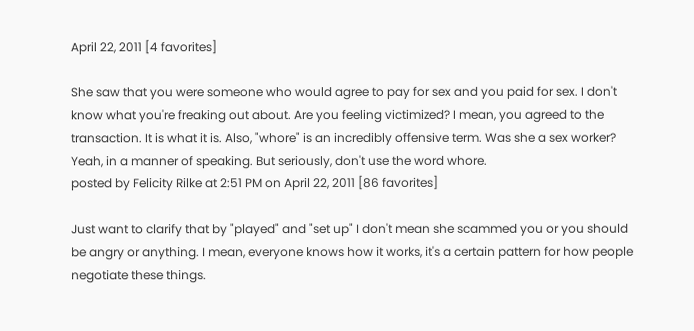April 22, 2011 [4 favorites]

She saw that you were someone who would agree to pay for sex and you paid for sex. I don't know what you're freaking out about. Are you feeling victimized? I mean, you agreed to the transaction. It is what it is. Also, "whore" is an incredibly offensive term. Was she a sex worker? Yeah, in a manner of speaking. But seriously, don't use the word whore.
posted by Felicity Rilke at 2:51 PM on April 22, 2011 [86 favorites]

Just want to clarify that by "played" and "set up" I don't mean she scammed you or you should be angry or anything. I mean, everyone knows how it works, it's a certain pattern for how people negotiate these things.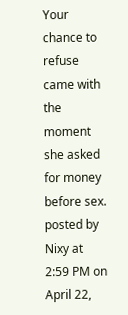Your chance to refuse came with the moment she asked for money before sex.
posted by Nixy at 2:59 PM on April 22,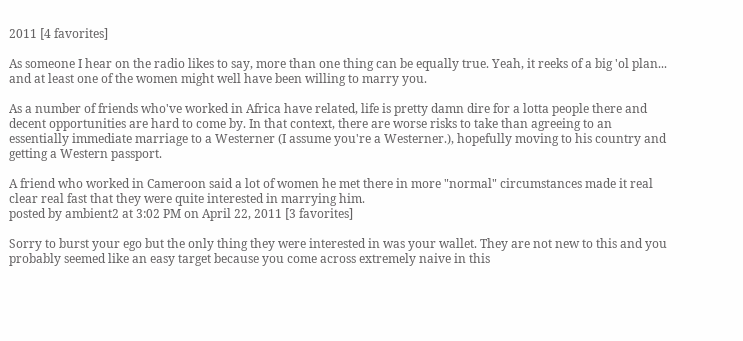2011 [4 favorites]

As someone I hear on the radio likes to say, more than one thing can be equally true. Yeah, it reeks of a big 'ol plan... and at least one of the women might well have been willing to marry you.

As a number of friends who've worked in Africa have related, life is pretty damn dire for a lotta people there and decent opportunities are hard to come by. In that context, there are worse risks to take than agreeing to an essentially immediate marriage to a Westerner (I assume you're a Westerner.), hopefully moving to his country and getting a Western passport.

A friend who worked in Cameroon said a lot of women he met there in more "normal" circumstances made it real clear real fast that they were quite interested in marrying him.
posted by ambient2 at 3:02 PM on April 22, 2011 [3 favorites]

Sorry to burst your ego but the only thing they were interested in was your wallet. They are not new to this and you probably seemed like an easy target because you come across extremely naive in this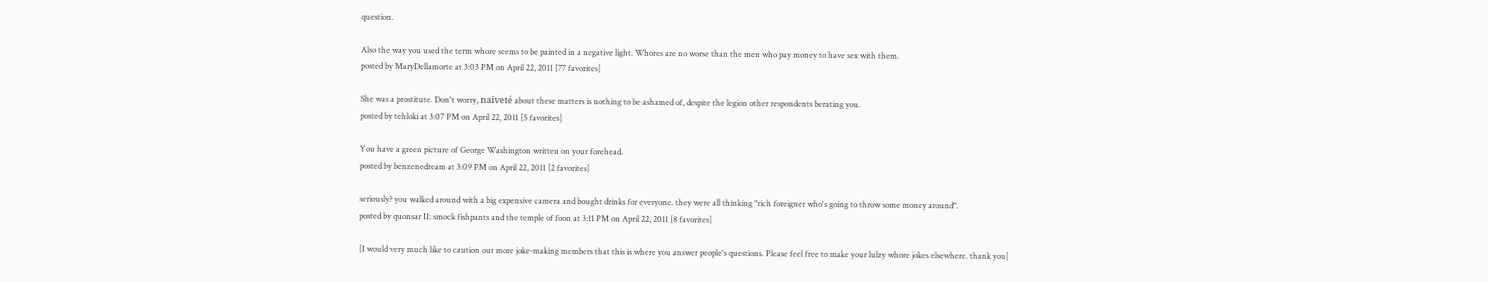question.

Also the way you used the term whore seems to be painted in a negative light. Whores are no worse than the men who pay money to have sex with them.
posted by MaryDellamorte at 3:03 PM on April 22, 2011 [77 favorites]

She was a prostitute. Don't worry, naiveté about these matters is nothing to be ashamed of, despite the legion other respondents berating you.
posted by tehloki at 3:07 PM on April 22, 2011 [5 favorites]

You have a green picture of George Washington written on your forehead.
posted by benzenedream at 3:09 PM on April 22, 2011 [2 favorites]

seriously? you walked around with a big expensive camera and bought drinks for everyone. they were all thinking "rich foreigner who's going to throw some money around".
posted by quonsar II: smock fishpants and the temple of foon at 3:11 PM on April 22, 2011 [8 favorites]

[I would very much like to caution our more joke-making members that this is where you answer people's questions. Please feel free to make your lulzy whore jokes elsewhere. thank you]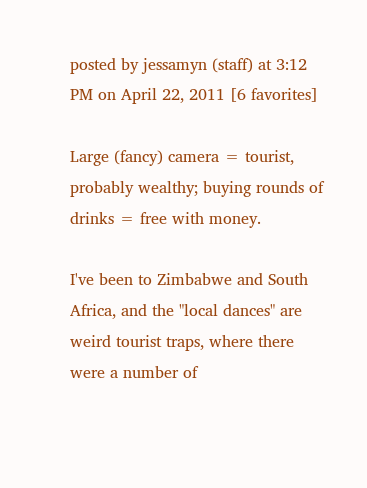posted by jessamyn (staff) at 3:12 PM on April 22, 2011 [6 favorites]

Large (fancy) camera = tourist, probably wealthy; buying rounds of drinks = free with money.

I've been to Zimbabwe and South Africa, and the "local dances" are weird tourist traps, where there were a number of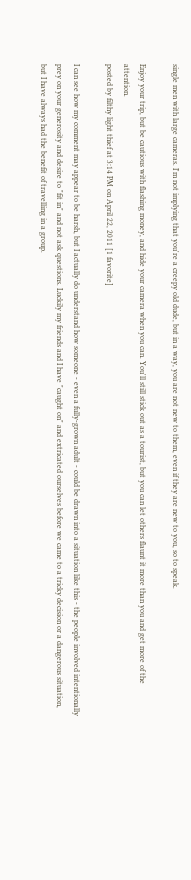single men with large cameras. I'm not implying that you're a creepy old dude, but in a way, you are not new to them, even if they are new to you, so to speak.

Enjoy your trip, but be cautious with flashing money, and hide your camera when you can. You'll still stick out as a tourist, but you can let others flaunt it more than you and get more of the attention.
posted by filthy light thief at 3:14 PM on April 22, 2011 [1 favorite]

I can see how my comment may appear to be harsh, but I actually do understand how someone - even a fully-grown adult - could be drawn into a situation like this - the people involved intentionally prey on your generosity and desire to "fit in" and not ask questions. Luckily my friends and I have "caught on" and extricated ourselves before we came to a tricky decision or a dangerous situation, but I have always had the benefit of travelling in a group.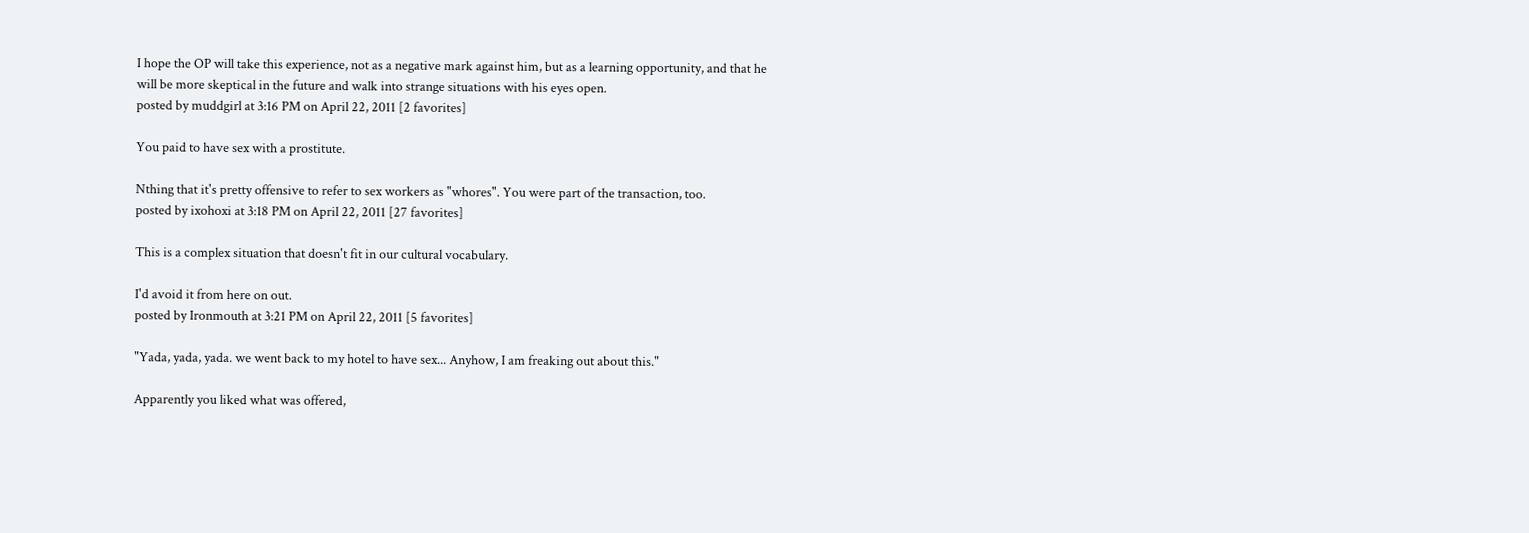I hope the OP will take this experience, not as a negative mark against him, but as a learning opportunity, and that he will be more skeptical in the future and walk into strange situations with his eyes open.
posted by muddgirl at 3:16 PM on April 22, 2011 [2 favorites]

You paid to have sex with a prostitute.

Nthing that it's pretty offensive to refer to sex workers as "whores". You were part of the transaction, too.
posted by ixohoxi at 3:18 PM on April 22, 2011 [27 favorites]

This is a complex situation that doesn't fit in our cultural vocabulary.

I'd avoid it from here on out.
posted by Ironmouth at 3:21 PM on April 22, 2011 [5 favorites]

"Yada, yada, yada. we went back to my hotel to have sex... Anyhow, I am freaking out about this."

Apparently you liked what was offered,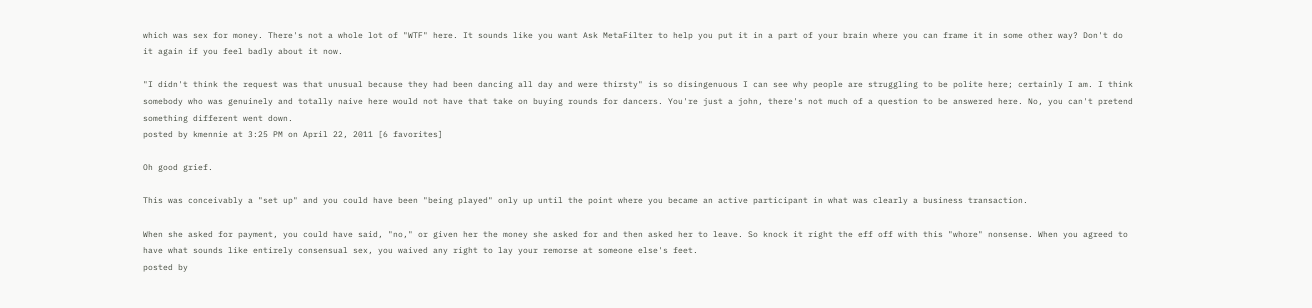which was sex for money. There's not a whole lot of "WTF" here. It sounds like you want Ask MetaFilter to help you put it in a part of your brain where you can frame it in some other way? Don't do it again if you feel badly about it now.

"I didn't think the request was that unusual because they had been dancing all day and were thirsty" is so disingenuous I can see why people are struggling to be polite here; certainly I am. I think somebody who was genuinely and totally naive here would not have that take on buying rounds for dancers. You're just a john, there's not much of a question to be answered here. No, you can't pretend something different went down.
posted by kmennie at 3:25 PM on April 22, 2011 [6 favorites]

Oh good grief.

This was conceivably a "set up" and you could have been "being played" only up until the point where you became an active participant in what was clearly a business transaction.

When she asked for payment, you could have said, "no," or given her the money she asked for and then asked her to leave. So knock it right the eff off with this "whore" nonsense. When you agreed to have what sounds like entirely consensual sex, you waived any right to lay your remorse at someone else's feet.
posted by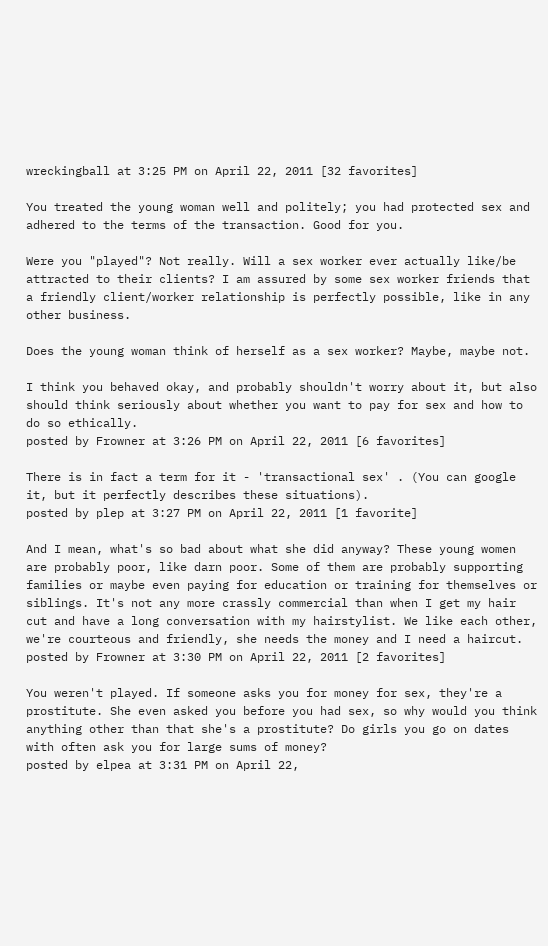wreckingball at 3:25 PM on April 22, 2011 [32 favorites]

You treated the young woman well and politely; you had protected sex and adhered to the terms of the transaction. Good for you.

Were you "played"? Not really. Will a sex worker ever actually like/be attracted to their clients? I am assured by some sex worker friends that a friendly client/worker relationship is perfectly possible, like in any other business.

Does the young woman think of herself as a sex worker? Maybe, maybe not.

I think you behaved okay, and probably shouldn't worry about it, but also should think seriously about whether you want to pay for sex and how to do so ethically.
posted by Frowner at 3:26 PM on April 22, 2011 [6 favorites]

There is in fact a term for it - 'transactional sex' . (You can google it, but it perfectly describes these situations).
posted by plep at 3:27 PM on April 22, 2011 [1 favorite]

And I mean, what's so bad about what she did anyway? These young women are probably poor, like darn poor. Some of them are probably supporting families or maybe even paying for education or training for themselves or siblings. It's not any more crassly commercial than when I get my hair cut and have a long conversation with my hairstylist. We like each other, we're courteous and friendly, she needs the money and I need a haircut.
posted by Frowner at 3:30 PM on April 22, 2011 [2 favorites]

You weren't played. If someone asks you for money for sex, they're a prostitute. She even asked you before you had sex, so why would you think anything other than that she's a prostitute? Do girls you go on dates with often ask you for large sums of money?
posted by elpea at 3:31 PM on April 22,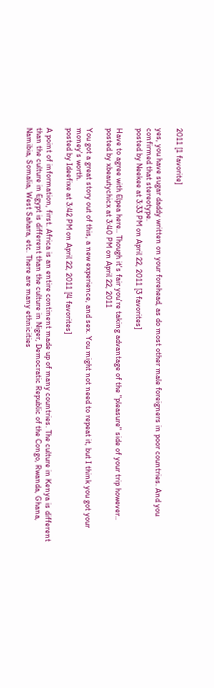2011 [1 favorite]

yes, you have sugar daddy written on your forehead, as do most other male foreigners in poor countries. And you confirmed that stereotype.
posted by Neekee at 3:33 PM on April 22, 2011 [3 favorites]

Have to agree with Elpea here.. Though it's fair you're taking advantage of the "pleasure" side of your trip however..
posted by xbeautychicx at 3:40 PM on April 22, 2011

You got a great story out of this, a new experience, and sex. You might not need to repeat it, but I think you got your money's worth.
posted by Ideefixe at 3:42 PM on April 22, 2011 [4 favorites]

A point of information, first. Africa is an entire continent made up of many countries. The culture in Kenya is different than the culture in Egypt is different than the culture in Niger, Democratic Republic of the Congo, Rwanda, Ghana, Namibia, Somalia, West Sahara, etc. There are many ethnicities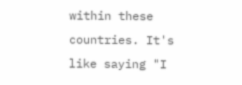within these countries. It's like saying "I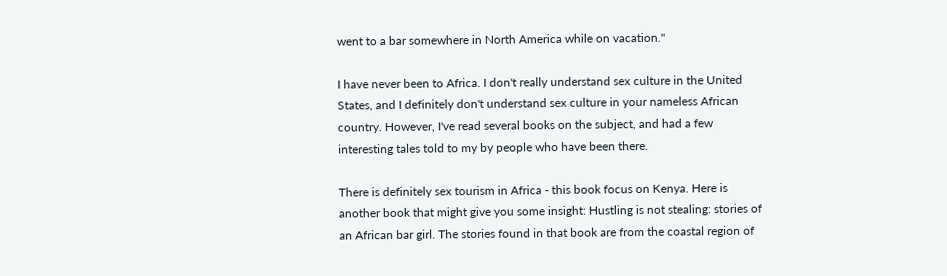went to a bar somewhere in North America while on vacation."

I have never been to Africa. I don't really understand sex culture in the United States, and I definitely don't understand sex culture in your nameless African country. However, I've read several books on the subject, and had a few interesting tales told to my by people who have been there.

There is definitely sex tourism in Africa - this book focus on Kenya. Here is another book that might give you some insight: Hustling is not stealing: stories of an African bar girl. The stories found in that book are from the coastal region of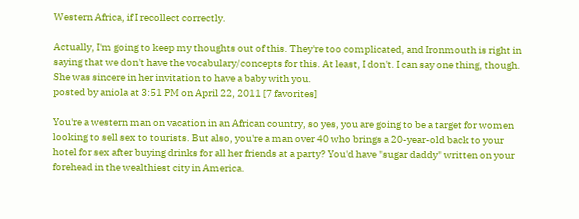Western Africa, if I recollect correctly.

Actually, I'm going to keep my thoughts out of this. They're too complicated, and Ironmouth is right in saying that we don't have the vocabulary/concepts for this. At least, I don't. I can say one thing, though. She was sincere in her invitation to have a baby with you.
posted by aniola at 3:51 PM on April 22, 2011 [7 favorites]

You're a western man on vacation in an African country, so yes, you are going to be a target for women looking to sell sex to tourists. But also, you're a man over 40 who brings a 20-year-old back to your hotel for sex after buying drinks for all her friends at a party? You'd have "sugar daddy" written on your forehead in the wealthiest city in America.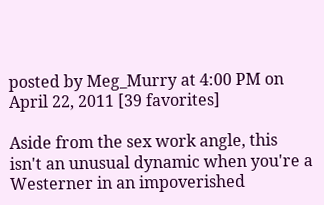posted by Meg_Murry at 4:00 PM on April 22, 2011 [39 favorites]

Aside from the sex work angle, this isn't an unusual dynamic when you're a Westerner in an impoverished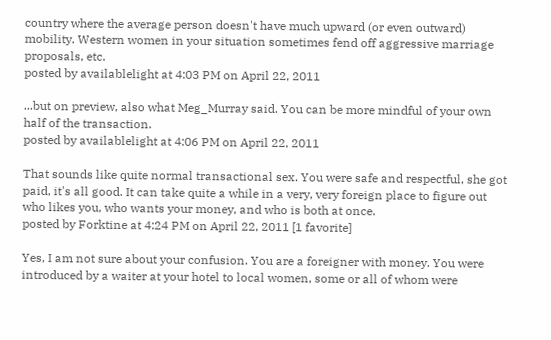country where the average person doesn't have much upward (or even outward) mobility. Western women in your situation sometimes fend off aggressive marriage proposals, etc.
posted by availablelight at 4:03 PM on April 22, 2011

...but on preview, also what Meg_Murray said. You can be more mindful of your own half of the transaction.
posted by availablelight at 4:06 PM on April 22, 2011

That sounds like quite normal transactional sex. You were safe and respectful, she got paid, it's all good. It can take quite a while in a very, very foreign place to figure out who likes you, who wants your money, and who is both at once.
posted by Forktine at 4:24 PM on April 22, 2011 [1 favorite]

Yes, I am not sure about your confusion. You are a foreigner with money. You were introduced by a waiter at your hotel to local women, some or all of whom were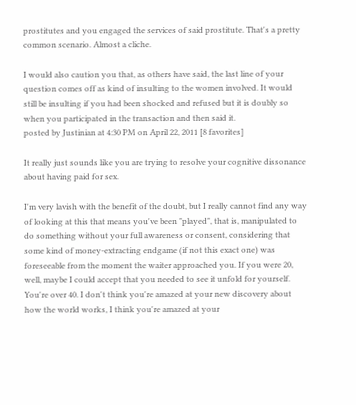prostitutes and you engaged the services of said prostitute. That's a pretty common scenario. Almost a cliche.

I would also caution you that, as others have said, the last line of your question comes off as kind of insulting to the women involved. It would still be insulting if you had been shocked and refused but it is doubly so when you participated in the transaction and then said it.
posted by Justinian at 4:30 PM on April 22, 2011 [8 favorites]

It really just sounds like you are trying to resolve your cognitive dissonance about having paid for sex.

I'm very lavish with the benefit of the doubt, but I really cannot find any way of looking at this that means you've been "played", that is, manipulated to do something without your full awareness or consent, considering that some kind of money-extracting endgame (if not this exact one) was foreseeable from the moment the waiter approached you. If you were 20, well, maybe I could accept that you needed to see it unfold for yourself. You're over 40. I don't think you're amazed at your new discovery about how the world works, I think you're amazed at your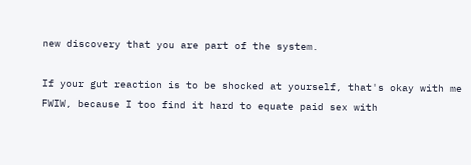new discovery that you are part of the system.

If your gut reaction is to be shocked at yourself, that's okay with me FWIW, because I too find it hard to equate paid sex with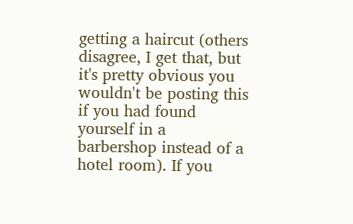getting a haircut (others disagree, I get that, but it's pretty obvious you wouldn't be posting this if you had found yourself in a barbershop instead of a hotel room). If you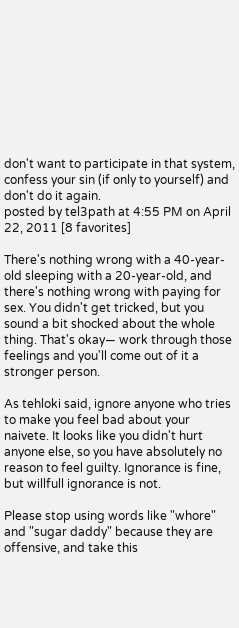don't want to participate in that system, confess your sin (if only to yourself) and don't do it again.
posted by tel3path at 4:55 PM on April 22, 2011 [8 favorites]

There's nothing wrong with a 40-year-old sleeping with a 20-year-old, and there's nothing wrong with paying for sex. You didn't get tricked, but you sound a bit shocked about the whole thing. That's okay— work through those feelings and you'll come out of it a stronger person.

As tehloki said, ignore anyone who tries to make you feel bad about your naivete. It looks like you didn't hurt anyone else, so you have absolutely no reason to feel guilty. Ignorance is fine, but willfull ignorance is not.

Please stop using words like "whore" and "sugar daddy" because they are offensive, and take this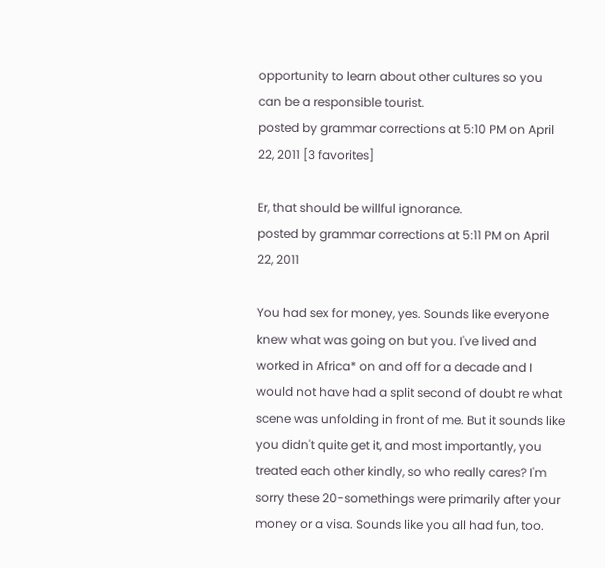opportunity to learn about other cultures so you can be a responsible tourist.
posted by grammar corrections at 5:10 PM on April 22, 2011 [3 favorites]

Er, that should be willful ignorance.
posted by grammar corrections at 5:11 PM on April 22, 2011

You had sex for money, yes. Sounds like everyone knew what was going on but you. I've lived and worked in Africa* on and off for a decade and I would not have had a split second of doubt re what scene was unfolding in front of me. But it sounds like you didn't quite get it, and most importantly, you treated each other kindly, so who really cares? I'm sorry these 20-somethings were primarily after your money or a visa. Sounds like you all had fun, too.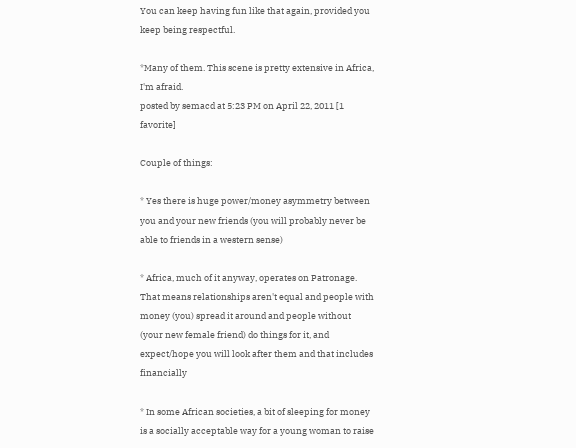You can keep having fun like that again, provided you keep being respectful.

*Many of them. This scene is pretty extensive in Africa, I'm afraid.
posted by semacd at 5:23 PM on April 22, 2011 [1 favorite]

Couple of things:

* Yes there is huge power/money asymmetry between you and your new friends (you will probably never be able to friends in a western sense)

* Africa, much of it anyway, operates on Patronage. That means relationships aren't equal and people with money (you) spread it around and people without (your new female friend) do things for it, and expect/hope you will look after them and that includes financially

* In some African societies, a bit of sleeping for money is a socially acceptable way for a young woman to raise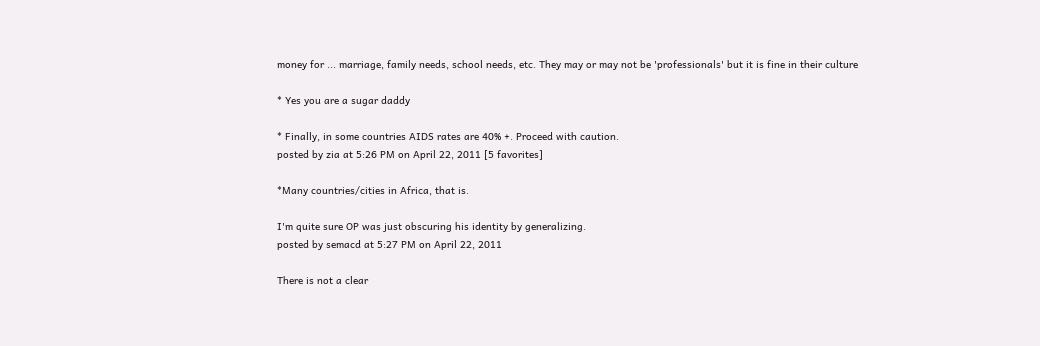money for ... marriage, family needs, school needs, etc. They may or may not be 'professionals' but it is fine in their culture

* Yes you are a sugar daddy

* Finally, in some countries AIDS rates are 40% +. Proceed with caution.
posted by zia at 5:26 PM on April 22, 2011 [5 favorites]

*Many countries/cities in Africa, that is.

I'm quite sure OP was just obscuring his identity by generalizing.
posted by semacd at 5:27 PM on April 22, 2011

There is not a clear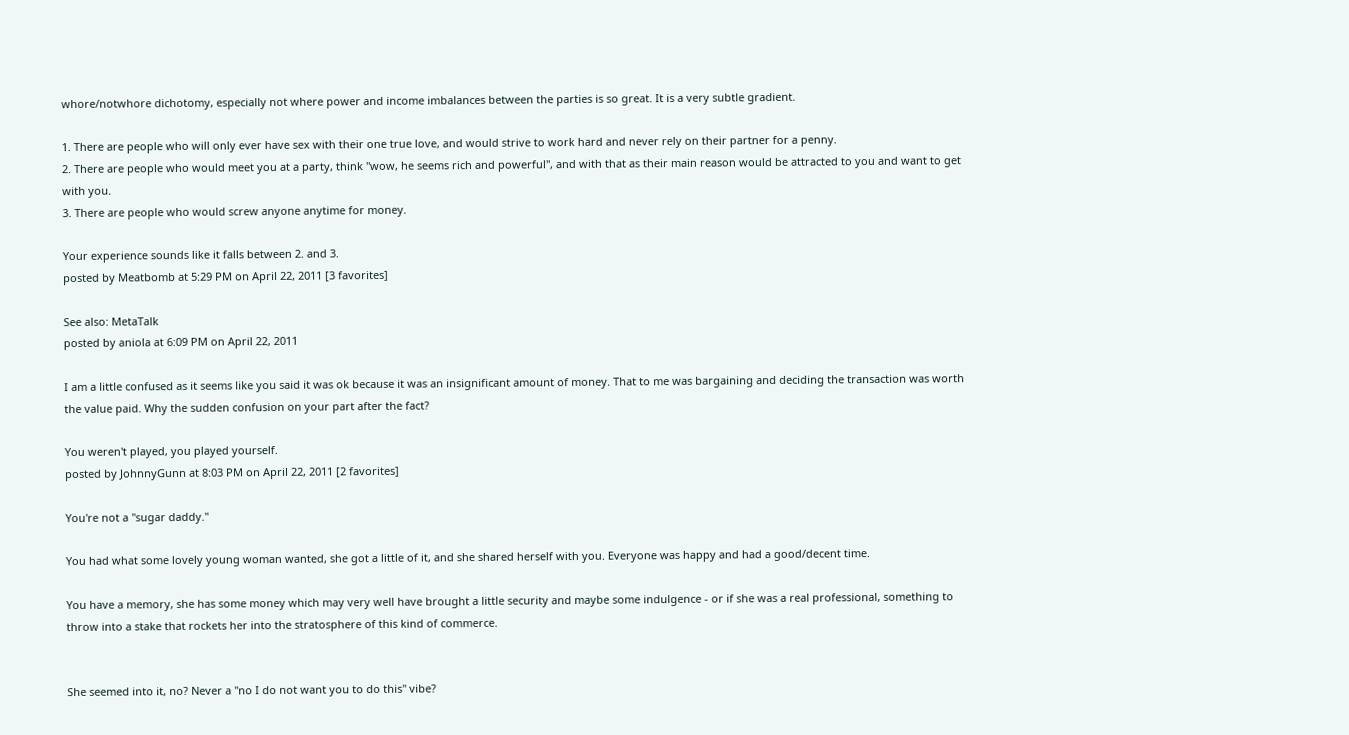whore/notwhore dichotomy, especially not where power and income imbalances between the parties is so great. It is a very subtle gradient.

1. There are people who will only ever have sex with their one true love, and would strive to work hard and never rely on their partner for a penny.
2. There are people who would meet you at a party, think "wow, he seems rich and powerful", and with that as their main reason would be attracted to you and want to get with you.
3. There are people who would screw anyone anytime for money.

Your experience sounds like it falls between 2. and 3.
posted by Meatbomb at 5:29 PM on April 22, 2011 [3 favorites]

See also: MetaTalk
posted by aniola at 6:09 PM on April 22, 2011

I am a little confused as it seems like you said it was ok because it was an insignificant amount of money. That to me was bargaining and deciding the transaction was worth the value paid. Why the sudden confusion on your part after the fact?

You weren't played, you played yourself.
posted by JohnnyGunn at 8:03 PM on April 22, 2011 [2 favorites]

You're not a "sugar daddy."

You had what some lovely young woman wanted, she got a little of it, and she shared herself with you. Everyone was happy and had a good/decent time.

You have a memory, she has some money which may very well have brought a little security and maybe some indulgence - or if she was a real professional, something to throw into a stake that rockets her into the stratosphere of this kind of commerce.


She seemed into it, no? Never a "no I do not want you to do this" vibe?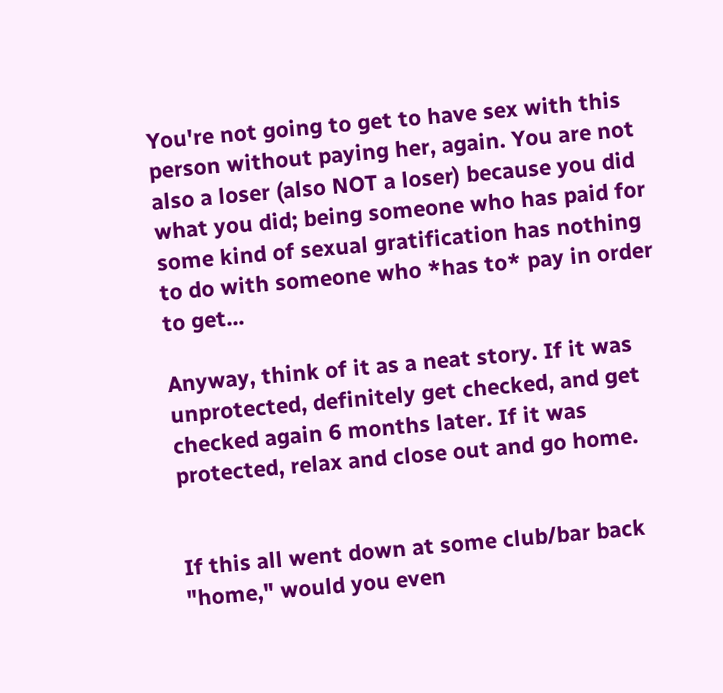You're not going to get to have sex with this person without paying her, again. You are not also a loser (also NOT a loser) because you did what you did; being someone who has paid for some kind of sexual gratification has nothing to do with someone who *has to* pay in order to get...

Anyway, think of it as a neat story. If it was unprotected, definitely get checked, and get checked again 6 months later. If it was protected, relax and close out and go home.


If this all went down at some club/bar back "home," would you even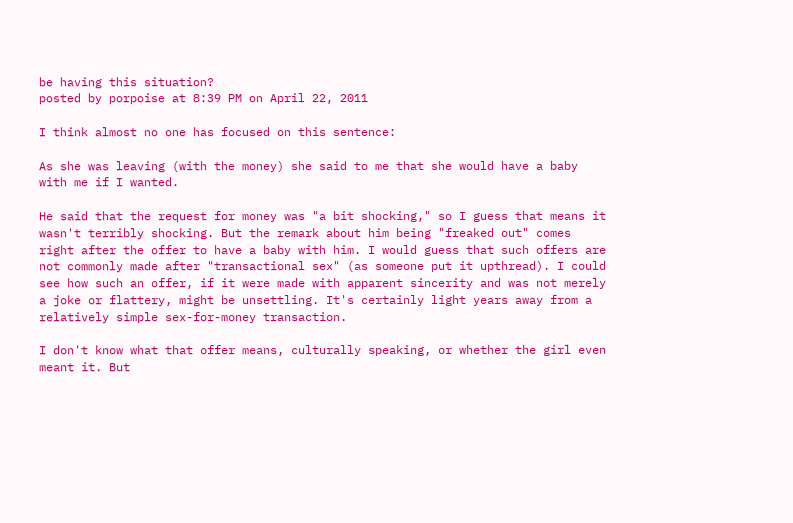be having this situation?
posted by porpoise at 8:39 PM on April 22, 2011

I think almost no one has focused on this sentence:

As she was leaving (with the money) she said to me that she would have a baby with me if I wanted.

He said that the request for money was "a bit shocking," so I guess that means it wasn't terribly shocking. But the remark about him being "freaked out" comes right after the offer to have a baby with him. I would guess that such offers are not commonly made after "transactional sex" (as someone put it upthread). I could see how such an offer, if it were made with apparent sincerity and was not merely a joke or flattery, might be unsettling. It's certainly light years away from a relatively simple sex-for-money transaction.

I don't know what that offer means, culturally speaking, or whether the girl even meant it. But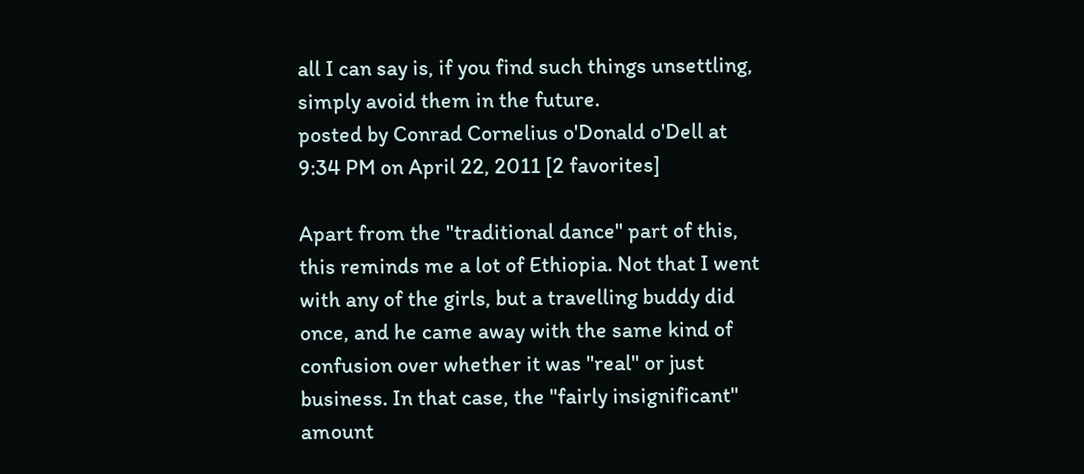all I can say is, if you find such things unsettling, simply avoid them in the future.
posted by Conrad Cornelius o'Donald o'Dell at 9:34 PM on April 22, 2011 [2 favorites]

Apart from the "traditional dance" part of this, this reminds me a lot of Ethiopia. Not that I went with any of the girls, but a travelling buddy did once, and he came away with the same kind of confusion over whether it was "real" or just business. In that case, the "fairly insignificant" amount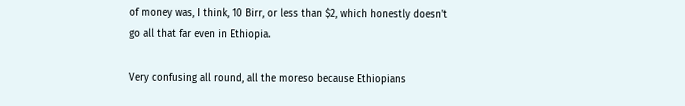of money was, I think, 10 Birr, or less than $2, which honestly doesn't go all that far even in Ethiopia.

Very confusing all round, all the moreso because Ethiopians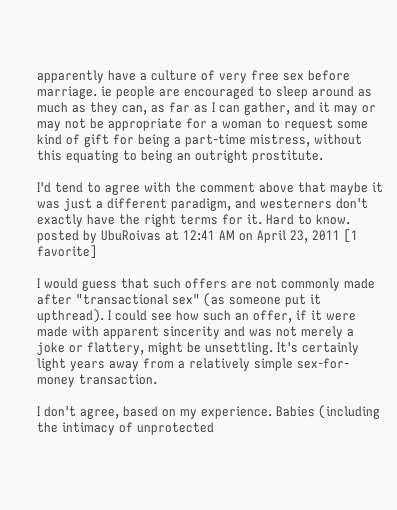apparently have a culture of very free sex before marriage. ie people are encouraged to sleep around as much as they can, as far as I can gather, and it may or may not be appropriate for a woman to request some kind of gift for being a part-time mistress, without this equating to being an outright prostitute.

I'd tend to agree with the comment above that maybe it was just a different paradigm, and westerners don't exactly have the right terms for it. Hard to know.
posted by UbuRoivas at 12:41 AM on April 23, 2011 [1 favorite]

I would guess that such offers are not commonly made after "transactional sex" (as someone put it upthread). I could see how such an offer, if it were made with apparent sincerity and was not merely a joke or flattery, might be unsettling. It's certainly light years away from a relatively simple sex-for-money transaction.

I don't agree, based on my experience. Babies (including the intimacy of unprotected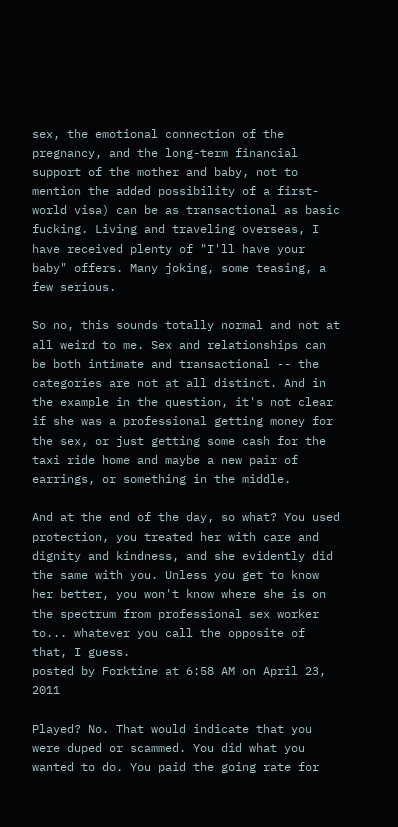sex, the emotional connection of the pregnancy, and the long-term financial support of the mother and baby, not to mention the added possibility of a first-world visa) can be as transactional as basic fucking. Living and traveling overseas, I have received plenty of "I'll have your baby" offers. Many joking, some teasing, a few serious.

So no, this sounds totally normal and not at all weird to me. Sex and relationships can be both intimate and transactional -- the categories are not at all distinct. And in the example in the question, it's not clear if she was a professional getting money for the sex, or just getting some cash for the taxi ride home and maybe a new pair of earrings, or something in the middle.

And at the end of the day, so what? You used protection, you treated her with care and dignity and kindness, and she evidently did the same with you. Unless you get to know her better, you won't know where she is on the spectrum from professional sex worker to... whatever you call the opposite of that, I guess.
posted by Forktine at 6:58 AM on April 23, 2011

Played? No. That would indicate that you were duped or scammed. You did what you wanted to do. You paid the going rate for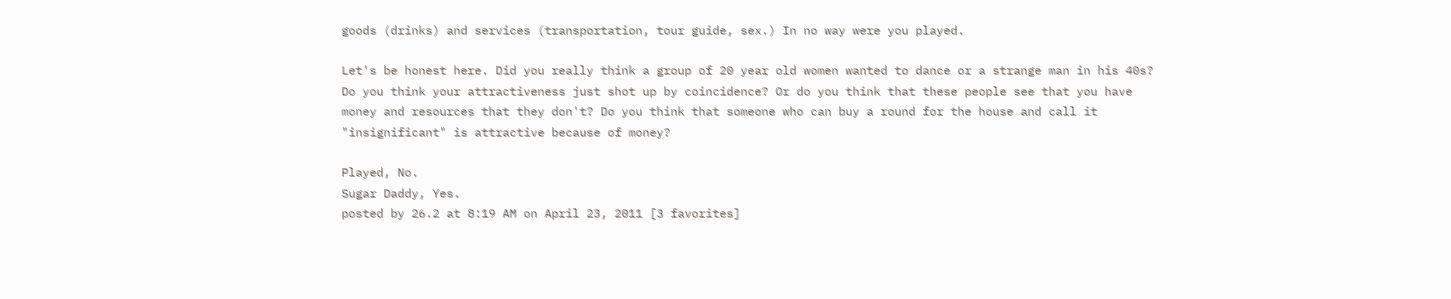goods (drinks) and services (transportation, tour guide, sex.) In no way were you played.

Let's be honest here. Did you really think a group of 20 year old women wanted to dance or a strange man in his 40s? Do you think your attractiveness just shot up by coincidence? Or do you think that these people see that you have money and resources that they don't? Do you think that someone who can buy a round for the house and call it "insignificant" is attractive because of money?

Played, No.
Sugar Daddy, Yes.
posted by 26.2 at 8:19 AM on April 23, 2011 [3 favorites]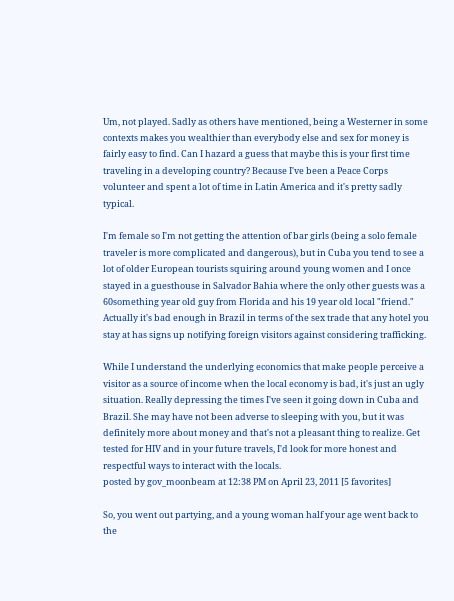Um, not played. Sadly as others have mentioned, being a Westerner in some contexts makes you wealthier than everybody else and sex for money is fairly easy to find. Can I hazard a guess that maybe this is your first time traveling in a developing country? Because I've been a Peace Corps volunteer and spent a lot of time in Latin America and it's pretty sadly typical.

I'm female so I'm not getting the attention of bar girls (being a solo female traveler is more complicated and dangerous), but in Cuba you tend to see a lot of older European tourists squiring around young women and I once stayed in a guesthouse in Salvador Bahia where the only other guests was a 60something year old guy from Florida and his 19 year old local "friend." Actually it's bad enough in Brazil in terms of the sex trade that any hotel you stay at has signs up notifying foreign visitors against considering trafficking.

While I understand the underlying economics that make people perceive a visitor as a source of income when the local economy is bad, it's just an ugly situation. Really depressing the times I've seen it going down in Cuba and Brazil. She may have not been adverse to sleeping with you, but it was definitely more about money and that's not a pleasant thing to realize. Get tested for HIV and in your future travels, I'd look for more honest and respectful ways to interact with the locals.
posted by gov_moonbeam at 12:38 PM on April 23, 2011 [5 favorites]

So, you went out partying, and a young woman half your age went back to the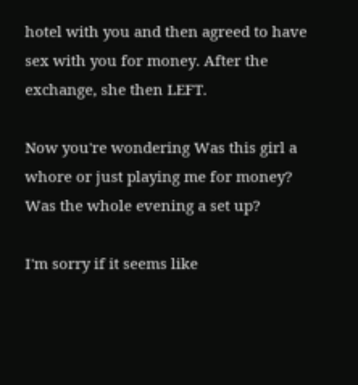hotel with you and then agreed to have sex with you for money. After the exchange, she then LEFT.

Now you're wondering Was this girl a whore or just playing me for money? Was the whole evening a set up?

I'm sorry if it seems like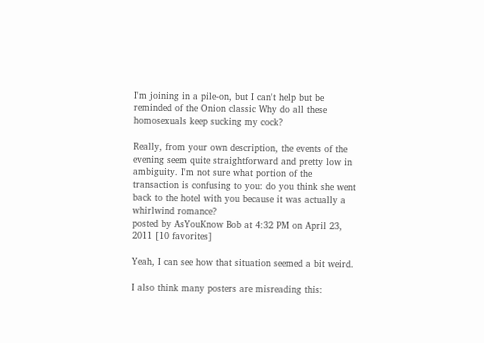I'm joining in a pile-on, but I can't help but be reminded of the Onion classic Why do all these homosexuals keep sucking my cock?

Really, from your own description, the events of the evening seem quite straightforward and pretty low in ambiguity. I'm not sure what portion of the transaction is confusing to you: do you think she went back to the hotel with you because it was actually a whirlwind romance?
posted by AsYouKnow Bob at 4:32 PM on April 23, 2011 [10 favorites]

Yeah, I can see how that situation seemed a bit weird.

I also think many posters are misreading this: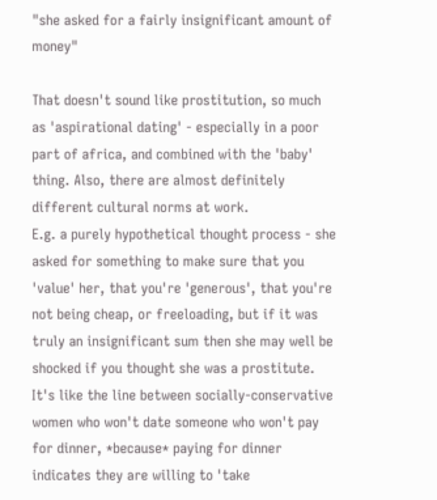"she asked for a fairly insignificant amount of money"

That doesn't sound like prostitution, so much as 'aspirational dating' - especially in a poor part of africa, and combined with the 'baby' thing. Also, there are almost definitely different cultural norms at work.
E.g. a purely hypothetical thought process - she asked for something to make sure that you 'value' her, that you're 'generous', that you're not being cheap, or freeloading, but if it was truly an insignificant sum then she may well be shocked if you thought she was a prostitute. It's like the line between socially-conservative women who won't date someone who won't pay for dinner, *because* paying for dinner indicates they are willing to 'take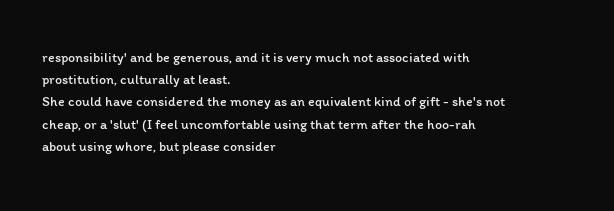responsibility' and be generous, and it is very much not associated with prostitution, culturally at least.
She could have considered the money as an equivalent kind of gift - she's not cheap, or a 'slut' (I feel uncomfortable using that term after the hoo-rah about using whore, but please consider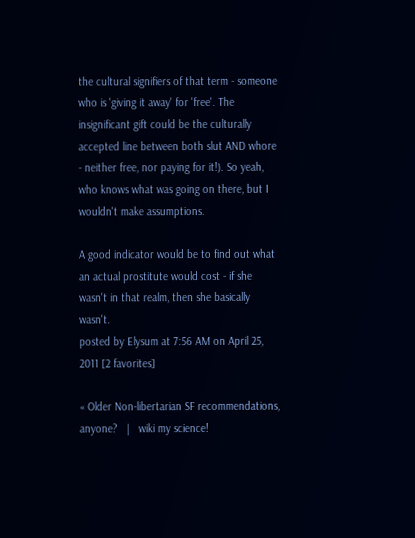the cultural signifiers of that term - someone who is 'giving it away' for 'free'. The insignificant gift could be the culturally accepted line between both slut AND whore - neither free, nor paying for it!). So yeah, who knows what was going on there, but I wouldn't make assumptions.

A good indicator would be to find out what an actual prostitute would cost - if she wasn't in that realm, then she basically wasn't.
posted by Elysum at 7:56 AM on April 25, 2011 [2 favorites]

« Older Non-libertarian SF recommendations, anyone?   |   wiki my science!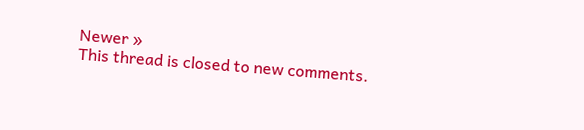Newer »
This thread is closed to new comments.